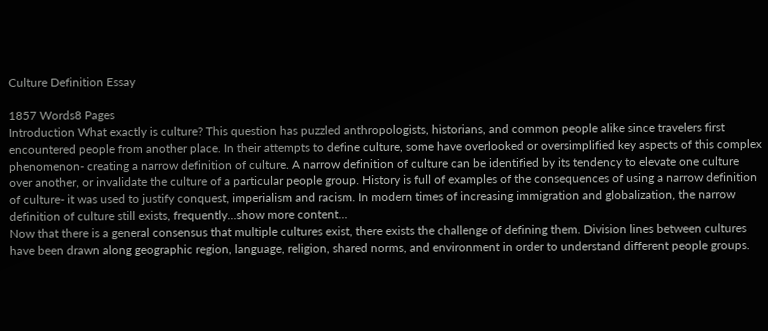Culture Definition Essay

1857 Words8 Pages
Introduction What exactly is culture? This question has puzzled anthropologists, historians, and common people alike since travelers first encountered people from another place. In their attempts to define culture, some have overlooked or oversimplified key aspects of this complex phenomenon- creating a narrow definition of culture. A narrow definition of culture can be identified by its tendency to elevate one culture over another, or invalidate the culture of a particular people group. History is full of examples of the consequences of using a narrow definition of culture- it was used to justify conquest, imperialism and racism. In modern times of increasing immigration and globalization, the narrow definition of culture still exists, frequently…show more content…
Now that there is a general consensus that multiple cultures exist, there exists the challenge of defining them. Division lines between cultures have been drawn along geographic region, language, religion, shared norms, and environment in order to understand different people groups.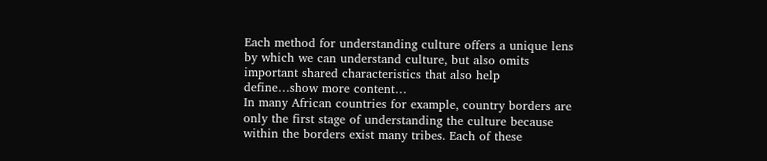Each method for understanding culture offers a unique lens by which we can understand culture, but also omits important shared characteristics that also help define…show more content…
In many African countries for example, country borders are only the first stage of understanding the culture because within the borders exist many tribes. Each of these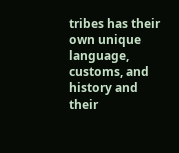tribes has their own unique language, customs, and history and their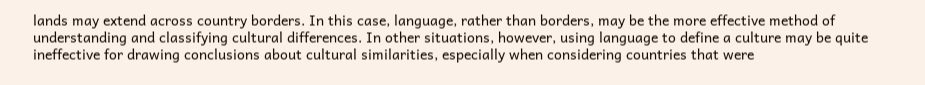lands may extend across country borders. In this case, language, rather than borders, may be the more effective method of understanding and classifying cultural differences. In other situations, however, using language to define a culture may be quite ineffective for drawing conclusions about cultural similarities, especially when considering countries that were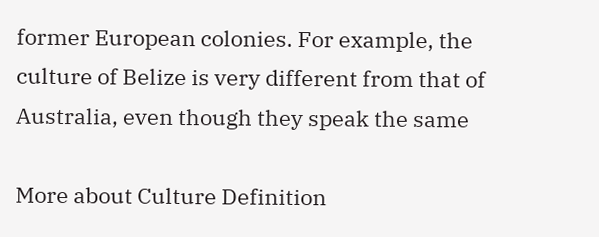former European colonies. For example, the culture of Belize is very different from that of Australia, even though they speak the same

More about Culture Definition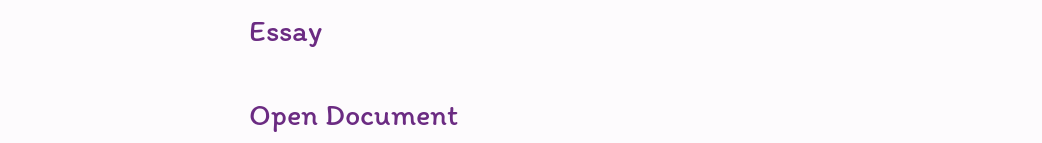Essay

Open Document